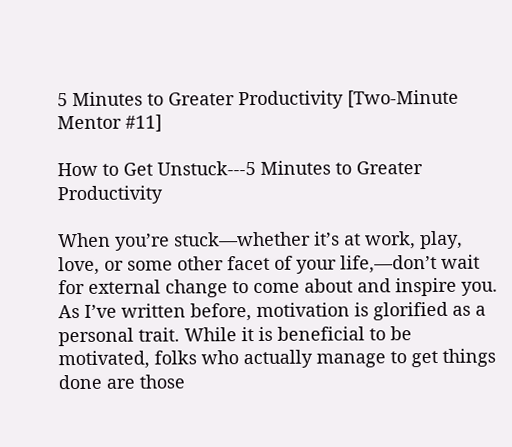5 Minutes to Greater Productivity [Two-Minute Mentor #11]

How to Get Unstuck---5 Minutes to Greater Productivity

When you’re stuck—whether it’s at work, play, love, or some other facet of your life,—don’t wait for external change to come about and inspire you. As I’ve written before, motivation is glorified as a personal trait. While it is beneficial to be motivated, folks who actually manage to get things done are those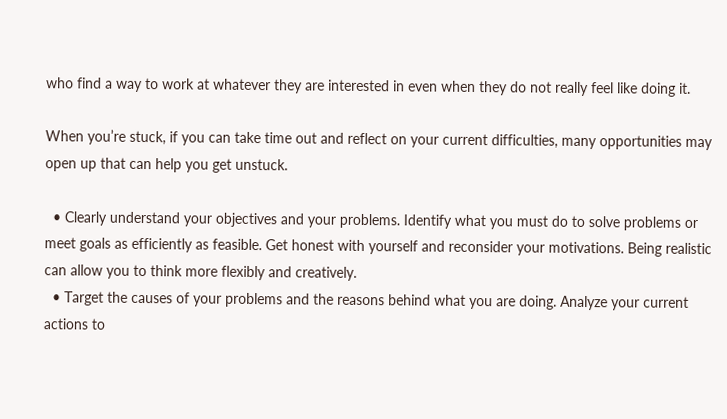who find a way to work at whatever they are interested in even when they do not really feel like doing it.

When you’re stuck, if you can take time out and reflect on your current difficulties, many opportunities may open up that can help you get unstuck.

  • Clearly understand your objectives and your problems. Identify what you must do to solve problems or meet goals as efficiently as feasible. Get honest with yourself and reconsider your motivations. Being realistic can allow you to think more flexibly and creatively.
  • Target the causes of your problems and the reasons behind what you are doing. Analyze your current actions to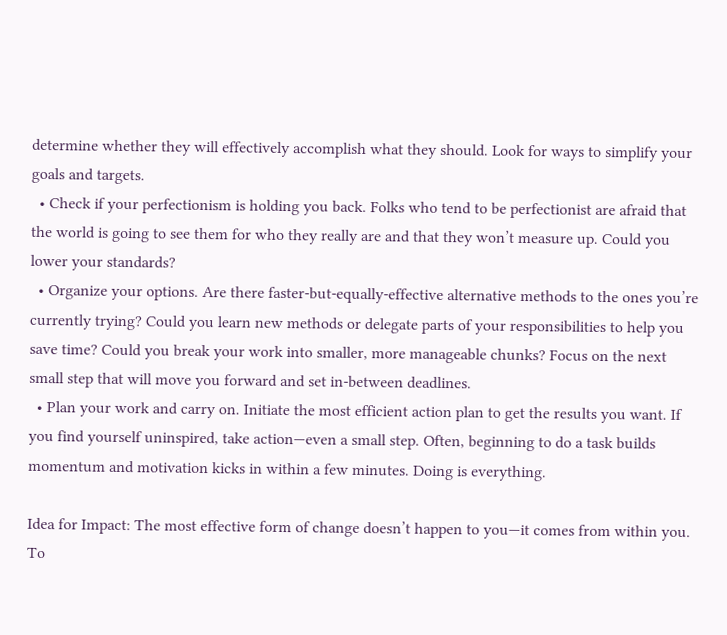determine whether they will effectively accomplish what they should. Look for ways to simplify your goals and targets.
  • Check if your perfectionism is holding you back. Folks who tend to be perfectionist are afraid that the world is going to see them for who they really are and that they won’t measure up. Could you lower your standards?
  • Organize your options. Are there faster-but-equally-effective alternative methods to the ones you’re currently trying? Could you learn new methods or delegate parts of your responsibilities to help you save time? Could you break your work into smaller, more manageable chunks? Focus on the next small step that will move you forward and set in-between deadlines.
  • Plan your work and carry on. Initiate the most efficient action plan to get the results you want. If you find yourself uninspired, take action—even a small step. Often, beginning to do a task builds momentum and motivation kicks in within a few minutes. Doing is everything.

Idea for Impact: The most effective form of change doesn’t happen to you—it comes from within you. To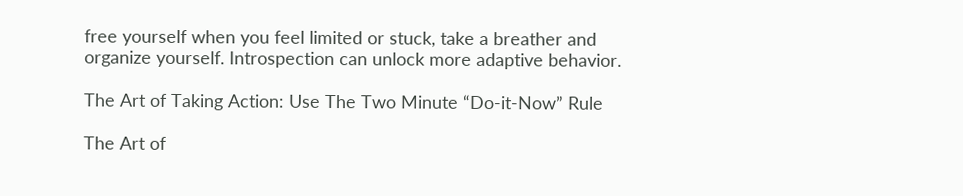free yourself when you feel limited or stuck, take a breather and organize yourself. Introspection can unlock more adaptive behavior.

The Art of Taking Action: Use The Two Minute “Do-it-Now” Rule

The Art of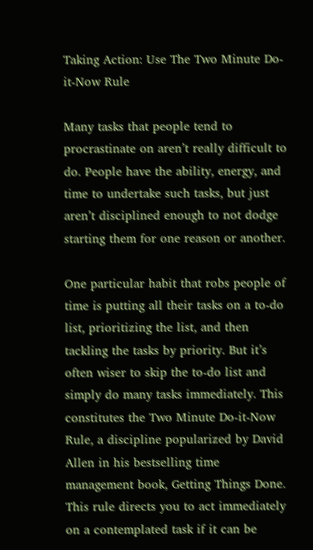Taking Action: Use The Two Minute Do-it-Now Rule

Many tasks that people tend to procrastinate on aren’t really difficult to do. People have the ability, energy, and time to undertake such tasks, but just aren’t disciplined enough to not dodge starting them for one reason or another.

One particular habit that robs people of time is putting all their tasks on a to-do list, prioritizing the list, and then tackling the tasks by priority. But it’s often wiser to skip the to-do list and simply do many tasks immediately. This constitutes the Two Minute Do-it-Now Rule, a discipline popularized by David Allen in his bestselling time management book, Getting Things Done. This rule directs you to act immediately on a contemplated task if it can be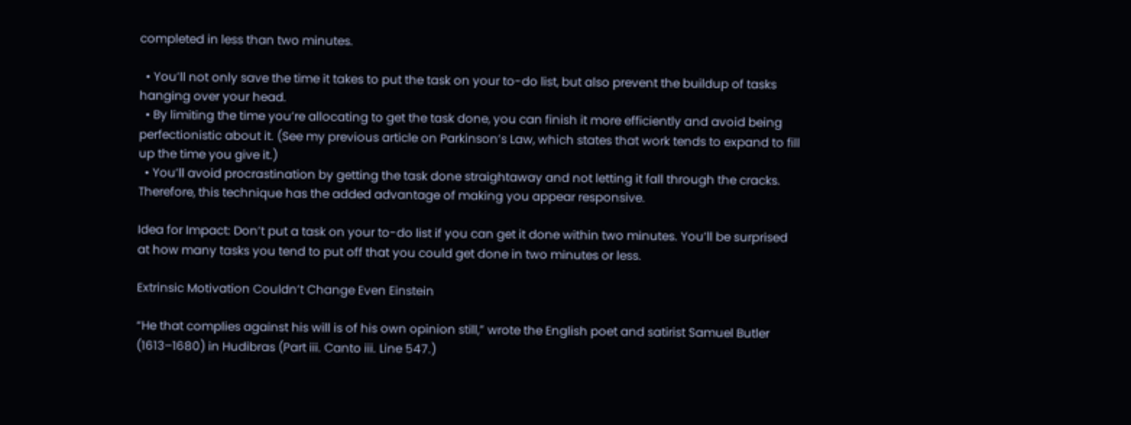completed in less than two minutes.

  • You’ll not only save the time it takes to put the task on your to-do list, but also prevent the buildup of tasks hanging over your head.
  • By limiting the time you’re allocating to get the task done, you can finish it more efficiently and avoid being perfectionistic about it. (See my previous article on Parkinson’s Law, which states that work tends to expand to fill up the time you give it.)
  • You’ll avoid procrastination by getting the task done straightaway and not letting it fall through the cracks. Therefore, this technique has the added advantage of making you appear responsive.

Idea for Impact: Don’t put a task on your to-do list if you can get it done within two minutes. You’ll be surprised at how many tasks you tend to put off that you could get done in two minutes or less.

Extrinsic Motivation Couldn’t Change Even Einstein

“He that complies against his will is of his own opinion still,” wrote the English poet and satirist Samuel Butler (1613–1680) in Hudibras (Part iii. Canto iii. Line 547.)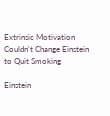Extrinsic Motivation Couldn't Change Einstein to Quit Smoking

Einstein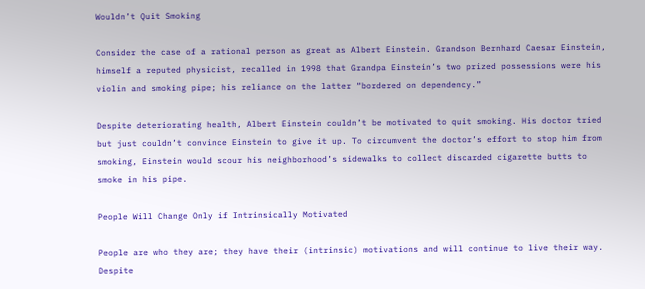Wouldn’t Quit Smoking

Consider the case of a rational person as great as Albert Einstein. Grandson Bernhard Caesar Einstein, himself a reputed physicist, recalled in 1998 that Grandpa Einstein’s two prized possessions were his violin and smoking pipe; his reliance on the latter “bordered on dependency.”

Despite deteriorating health, Albert Einstein couldn’t be motivated to quit smoking. His doctor tried but just couldn’t convince Einstein to give it up. To circumvent the doctor’s effort to stop him from smoking, Einstein would scour his neighborhood’s sidewalks to collect discarded cigarette butts to smoke in his pipe.

People Will Change Only if Intrinsically Motivated

People are who they are; they have their (intrinsic) motivations and will continue to live their way. Despite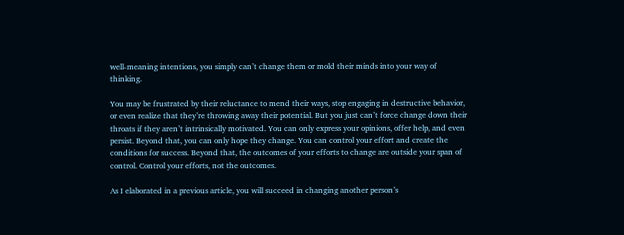well-meaning intentions, you simply can’t change them or mold their minds into your way of thinking.

You may be frustrated by their reluctance to mend their ways, stop engaging in destructive behavior, or even realize that they’re throwing away their potential. But you just can’t force change down their throats if they aren’t intrinsically motivated. You can only express your opinions, offer help, and even persist. Beyond that, you can only hope they change. You can control your effort and create the conditions for success. Beyond that, the outcomes of your efforts to change are outside your span of control. Control your efforts, not the outcomes.

As I elaborated in a previous article, you will succeed in changing another person’s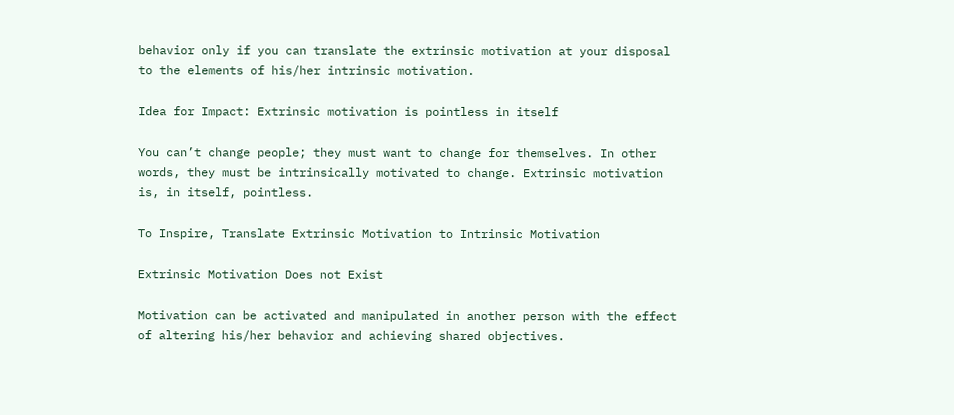behavior only if you can translate the extrinsic motivation at your disposal to the elements of his/her intrinsic motivation.

Idea for Impact: Extrinsic motivation is pointless in itself

You can’t change people; they must want to change for themselves. In other words, they must be intrinsically motivated to change. Extrinsic motivation is, in itself, pointless.

To Inspire, Translate Extrinsic Motivation to Intrinsic Motivation

Extrinsic Motivation Does not Exist

Motivation can be activated and manipulated in another person with the effect of altering his/her behavior and achieving shared objectives.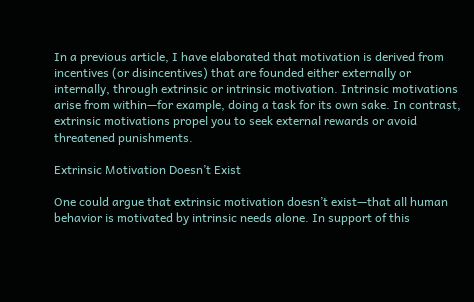In a previous article, I have elaborated that motivation is derived from incentives (or disincentives) that are founded either externally or internally, through extrinsic or intrinsic motivation. Intrinsic motivations arise from within—for example, doing a task for its own sake. In contrast, extrinsic motivations propel you to seek external rewards or avoid threatened punishments.

Extrinsic Motivation Doesn’t Exist

One could argue that extrinsic motivation doesn’t exist—that all human behavior is motivated by intrinsic needs alone. In support of this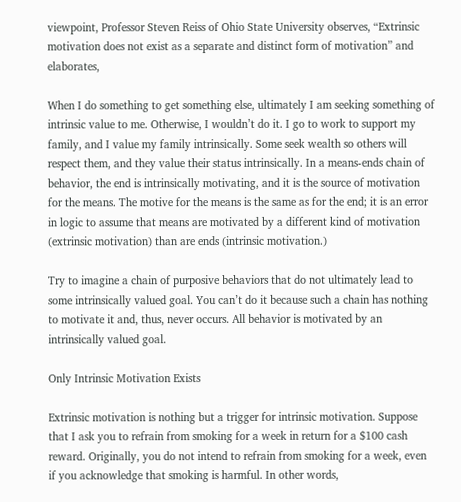viewpoint, Professor Steven Reiss of Ohio State University observes, “Extrinsic motivation does not exist as a separate and distinct form of motivation” and elaborates,

When I do something to get something else, ultimately I am seeking something of intrinsic value to me. Otherwise, I wouldn’t do it. I go to work to support my family, and I value my family intrinsically. Some seek wealth so others will respect them, and they value their status intrinsically. In a means-ends chain of behavior, the end is intrinsically motivating, and it is the source of motivation for the means. The motive for the means is the same as for the end; it is an error in logic to assume that means are motivated by a different kind of motivation (extrinsic motivation) than are ends (intrinsic motivation.)

Try to imagine a chain of purposive behaviors that do not ultimately lead to some intrinsically valued goal. You can’t do it because such a chain has nothing to motivate it and, thus, never occurs. All behavior is motivated by an intrinsically valued goal.

Only Intrinsic Motivation Exists

Extrinsic motivation is nothing but a trigger for intrinsic motivation. Suppose that I ask you to refrain from smoking for a week in return for a $100 cash reward. Originally, you do not intend to refrain from smoking for a week, even if you acknowledge that smoking is harmful. In other words,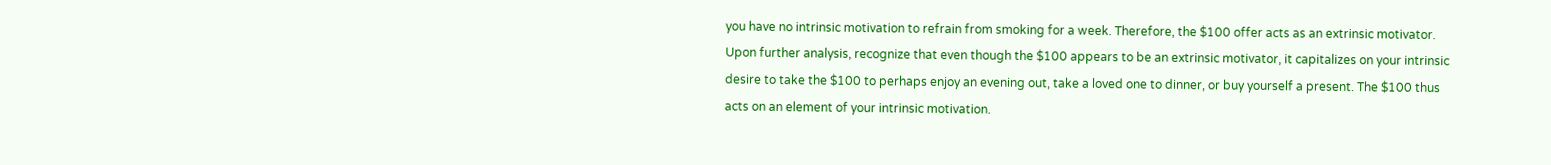you have no intrinsic motivation to refrain from smoking for a week. Therefore, the $100 offer acts as an extrinsic motivator. Upon further analysis, recognize that even though the $100 appears to be an extrinsic motivator, it capitalizes on your intrinsic desire to take the $100 to perhaps enjoy an evening out, take a loved one to dinner, or buy yourself a present. The $100 thus acts on an element of your intrinsic motivation.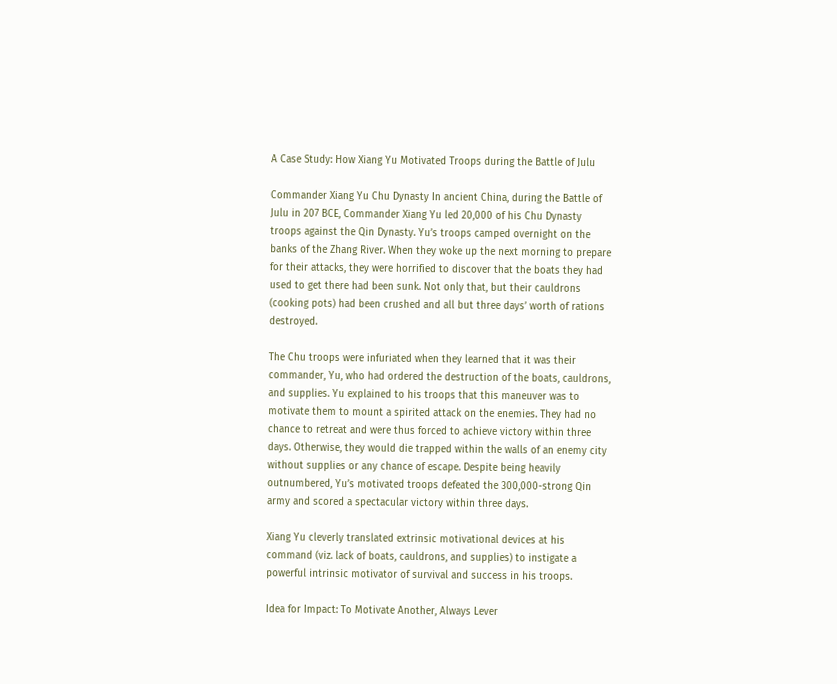A Case Study: How Xiang Yu Motivated Troops during the Battle of Julu

Commander Xiang Yu Chu Dynasty In ancient China, during the Battle of Julu in 207 BCE, Commander Xiang Yu led 20,000 of his Chu Dynasty troops against the Qin Dynasty. Yu’s troops camped overnight on the banks of the Zhang River. When they woke up the next morning to prepare for their attacks, they were horrified to discover that the boats they had used to get there had been sunk. Not only that, but their cauldrons (cooking pots) had been crushed and all but three days’ worth of rations destroyed.

The Chu troops were infuriated when they learned that it was their commander, Yu, who had ordered the destruction of the boats, cauldrons, and supplies. Yu explained to his troops that this maneuver was to motivate them to mount a spirited attack on the enemies. They had no chance to retreat and were thus forced to achieve victory within three days. Otherwise, they would die trapped within the walls of an enemy city without supplies or any chance of escape. Despite being heavily outnumbered, Yu’s motivated troops defeated the 300,000-strong Qin army and scored a spectacular victory within three days.

Xiang Yu cleverly translated extrinsic motivational devices at his command (viz. lack of boats, cauldrons, and supplies) to instigate a powerful intrinsic motivator of survival and success in his troops.

Idea for Impact: To Motivate Another, Always Lever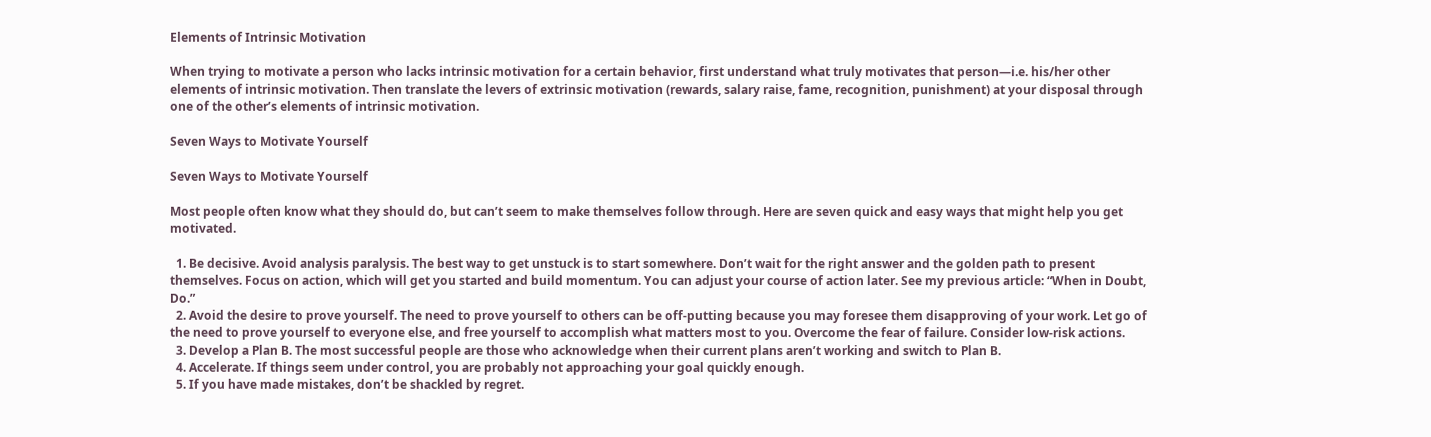Elements of Intrinsic Motivation

When trying to motivate a person who lacks intrinsic motivation for a certain behavior, first understand what truly motivates that person—i.e. his/her other elements of intrinsic motivation. Then translate the levers of extrinsic motivation (rewards, salary raise, fame, recognition, punishment) at your disposal through one of the other’s elements of intrinsic motivation.

Seven Ways to Motivate Yourself

Seven Ways to Motivate Yourself

Most people often know what they should do, but can’t seem to make themselves follow through. Here are seven quick and easy ways that might help you get motivated.

  1. Be decisive. Avoid analysis paralysis. The best way to get unstuck is to start somewhere. Don’t wait for the right answer and the golden path to present themselves. Focus on action, which will get you started and build momentum. You can adjust your course of action later. See my previous article: “When in Doubt, Do.”
  2. Avoid the desire to prove yourself. The need to prove yourself to others can be off-putting because you may foresee them disapproving of your work. Let go of the need to prove yourself to everyone else, and free yourself to accomplish what matters most to you. Overcome the fear of failure. Consider low-risk actions.
  3. Develop a Plan B. The most successful people are those who acknowledge when their current plans aren’t working and switch to Plan B.
  4. Accelerate. If things seem under control, you are probably not approaching your goal quickly enough.
  5. If you have made mistakes, don’t be shackled by regret.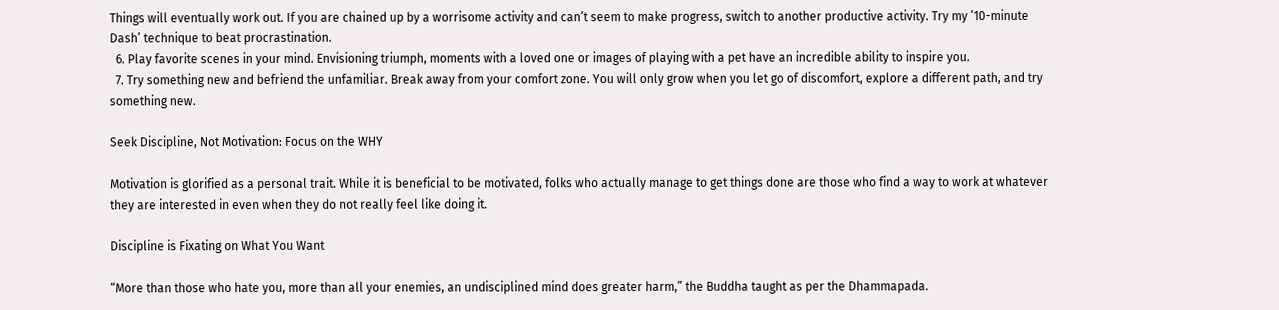Things will eventually work out. If you are chained up by a worrisome activity and can’t seem to make progress, switch to another productive activity. Try my ’10-minute Dash’ technique to beat procrastination.
  6. Play favorite scenes in your mind. Envisioning triumph, moments with a loved one or images of playing with a pet have an incredible ability to inspire you.
  7. Try something new and befriend the unfamiliar. Break away from your comfort zone. You will only grow when you let go of discomfort, explore a different path, and try something new.

Seek Discipline, Not Motivation: Focus on the WHY

Motivation is glorified as a personal trait. While it is beneficial to be motivated, folks who actually manage to get things done are those who find a way to work at whatever they are interested in even when they do not really feel like doing it.

Discipline is Fixating on What You Want

“More than those who hate you, more than all your enemies, an undisciplined mind does greater harm,” the Buddha taught as per the Dhammapada.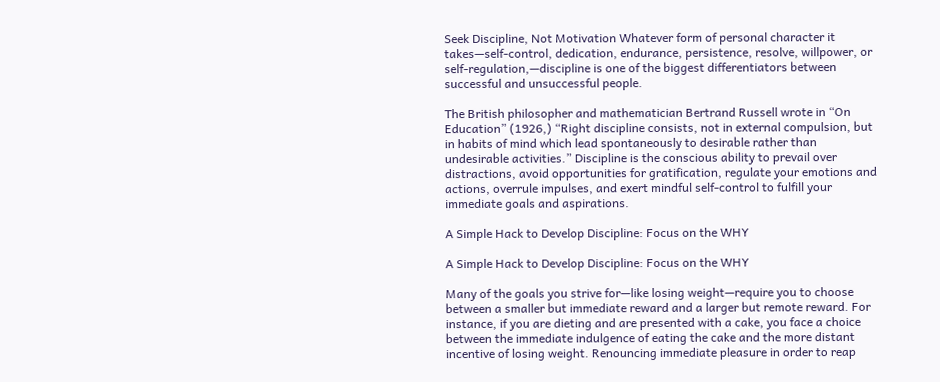Seek Discipline, Not Motivation Whatever form of personal character it takes—self-control, dedication, endurance, persistence, resolve, willpower, or self-regulation,—discipline is one of the biggest differentiators between successful and unsuccessful people.

The British philosopher and mathematician Bertrand Russell wrote in “On Education” (1926,) “Right discipline consists, not in external compulsion, but in habits of mind which lead spontaneously to desirable rather than undesirable activities.” Discipline is the conscious ability to prevail over distractions, avoid opportunities for gratification, regulate your emotions and actions, overrule impulses, and exert mindful self-control to fulfill your immediate goals and aspirations.

A Simple Hack to Develop Discipline: Focus on the WHY

A Simple Hack to Develop Discipline: Focus on the WHY

Many of the goals you strive for—like losing weight—require you to choose between a smaller but immediate reward and a larger but remote reward. For instance, if you are dieting and are presented with a cake, you face a choice between the immediate indulgence of eating the cake and the more distant incentive of losing weight. Renouncing immediate pleasure in order to reap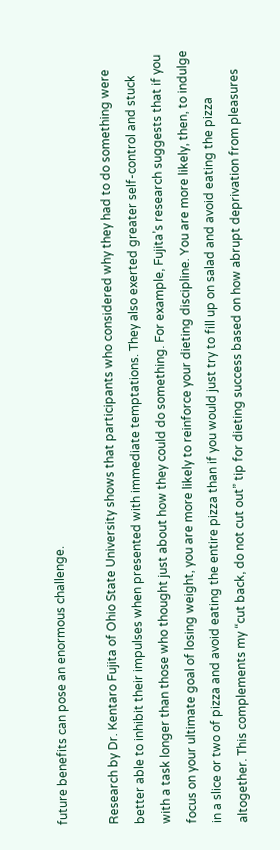future benefits can pose an enormous challenge.

Research by Dr. Kentaro Fujita of Ohio State University shows that participants who considered why they had to do something were better able to inhibit their impulses when presented with immediate temptations. They also exerted greater self-control and stuck with a task longer than those who thought just about how they could do something. For example, Fujita’s research suggests that if you focus on your ultimate goal of losing weight, you are more likely to reinforce your dieting discipline. You are more likely, then, to indulge in a slice or two of pizza and avoid eating the entire pizza than if you would just try to fill up on salad and avoid eating the pizza altogether. This complements my “cut back, do not cut out” tip for dieting success based on how abrupt deprivation from pleasures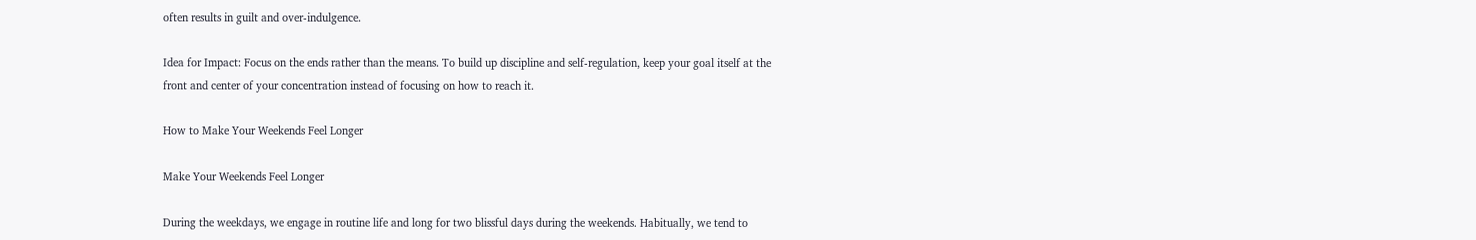often results in guilt and over-indulgence.

Idea for Impact: Focus on the ends rather than the means. To build up discipline and self-regulation, keep your goal itself at the front and center of your concentration instead of focusing on how to reach it.

How to Make Your Weekends Feel Longer

Make Your Weekends Feel Longer

During the weekdays, we engage in routine life and long for two blissful days during the weekends. Habitually, we tend to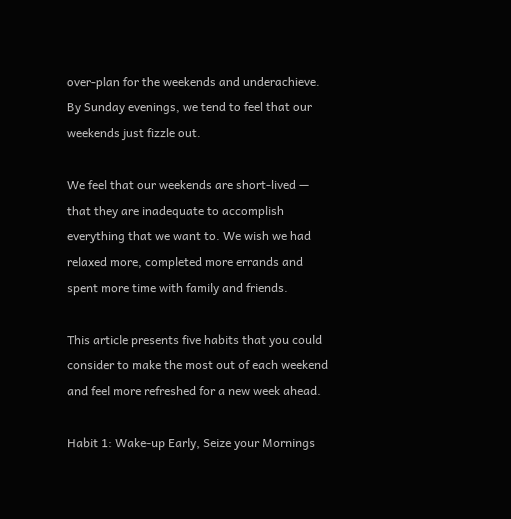over-plan for the weekends and underachieve. By Sunday evenings, we tend to feel that our weekends just fizzle out.

We feel that our weekends are short-lived — that they are inadequate to accomplish everything that we want to. We wish we had relaxed more, completed more errands and spent more time with family and friends.

This article presents five habits that you could consider to make the most out of each weekend and feel more refreshed for a new week ahead.

Habit 1: Wake-up Early, Seize your Mornings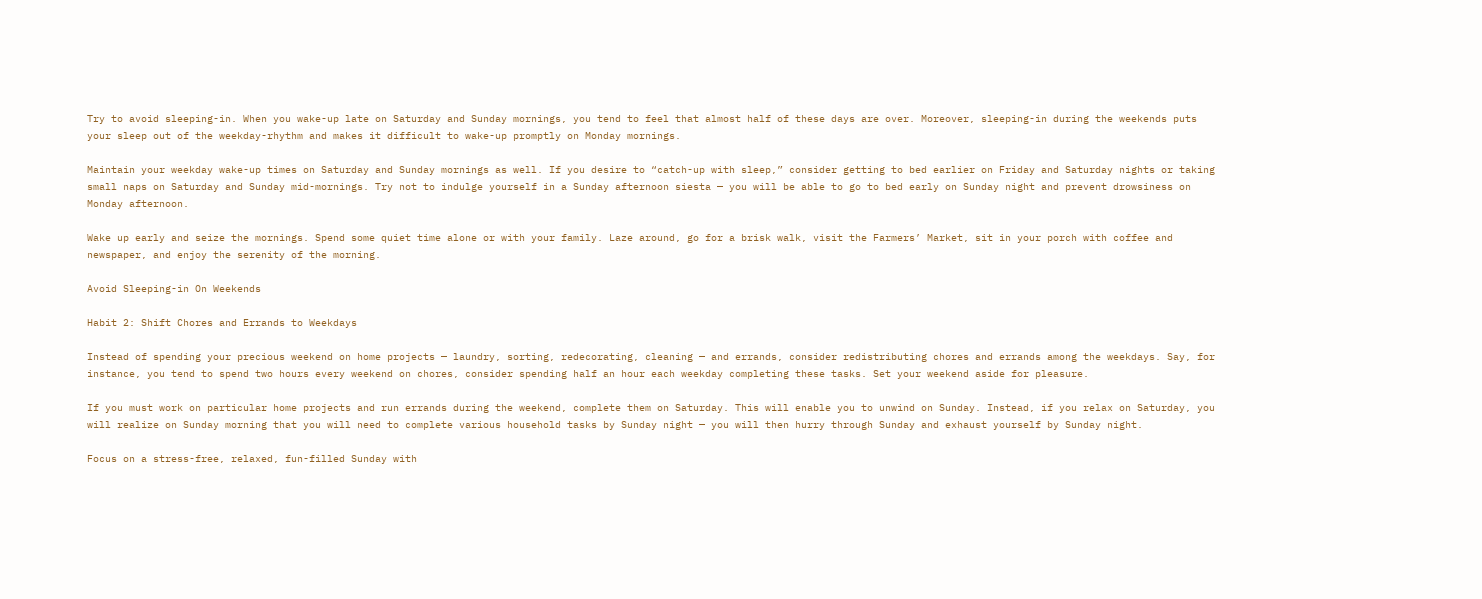Try to avoid sleeping-in. When you wake-up late on Saturday and Sunday mornings, you tend to feel that almost half of these days are over. Moreover, sleeping-in during the weekends puts your sleep out of the weekday-rhythm and makes it difficult to wake-up promptly on Monday mornings.

Maintain your weekday wake-up times on Saturday and Sunday mornings as well. If you desire to “catch-up with sleep,” consider getting to bed earlier on Friday and Saturday nights or taking small naps on Saturday and Sunday mid-mornings. Try not to indulge yourself in a Sunday afternoon siesta — you will be able to go to bed early on Sunday night and prevent drowsiness on Monday afternoon.

Wake up early and seize the mornings. Spend some quiet time alone or with your family. Laze around, go for a brisk walk, visit the Farmers’ Market, sit in your porch with coffee and newspaper, and enjoy the serenity of the morning.

Avoid Sleeping-in On Weekends

Habit 2: Shift Chores and Errands to Weekdays

Instead of spending your precious weekend on home projects — laundry, sorting, redecorating, cleaning — and errands, consider redistributing chores and errands among the weekdays. Say, for instance, you tend to spend two hours every weekend on chores, consider spending half an hour each weekday completing these tasks. Set your weekend aside for pleasure.

If you must work on particular home projects and run errands during the weekend, complete them on Saturday. This will enable you to unwind on Sunday. Instead, if you relax on Saturday, you will realize on Sunday morning that you will need to complete various household tasks by Sunday night — you will then hurry through Sunday and exhaust yourself by Sunday night.

Focus on a stress-free, relaxed, fun-filled Sunday with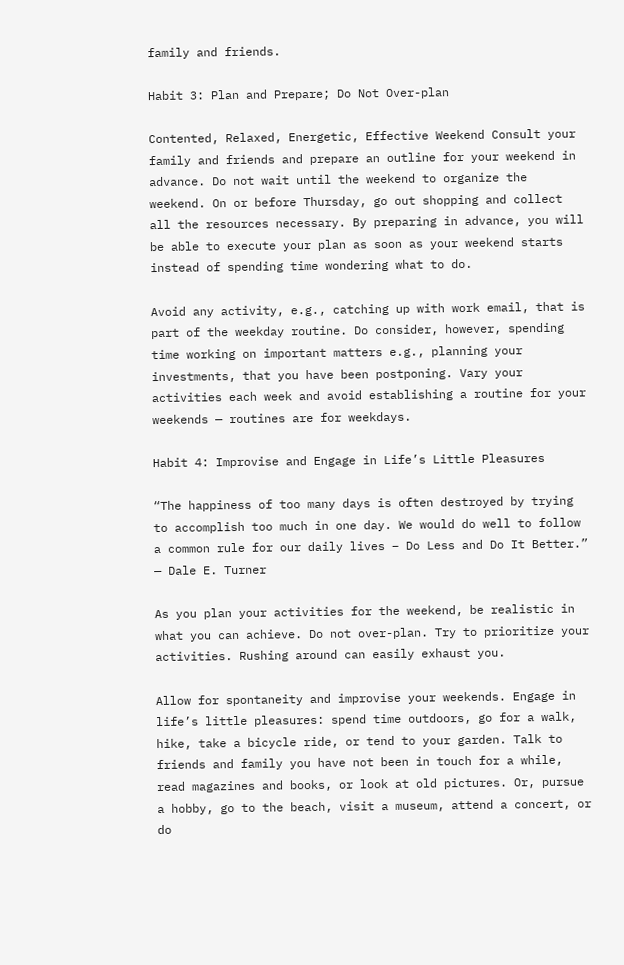family and friends.

Habit 3: Plan and Prepare; Do Not Over-plan

Contented, Relaxed, Energetic, Effective Weekend Consult your family and friends and prepare an outline for your weekend in advance. Do not wait until the weekend to organize the weekend. On or before Thursday, go out shopping and collect all the resources necessary. By preparing in advance, you will be able to execute your plan as soon as your weekend starts instead of spending time wondering what to do.

Avoid any activity, e.g., catching up with work email, that is part of the weekday routine. Do consider, however, spending time working on important matters e.g., planning your investments, that you have been postponing. Vary your activities each week and avoid establishing a routine for your weekends — routines are for weekdays.

Habit 4: Improvise and Engage in Life’s Little Pleasures

“The happiness of too many days is often destroyed by trying to accomplish too much in one day. We would do well to follow a common rule for our daily lives – Do Less and Do It Better.”
— Dale E. Turner

As you plan your activities for the weekend, be realistic in what you can achieve. Do not over-plan. Try to prioritize your activities. Rushing around can easily exhaust you.

Allow for spontaneity and improvise your weekends. Engage in life’s little pleasures: spend time outdoors, go for a walk, hike, take a bicycle ride, or tend to your garden. Talk to friends and family you have not been in touch for a while, read magazines and books, or look at old pictures. Or, pursue a hobby, go to the beach, visit a museum, attend a concert, or do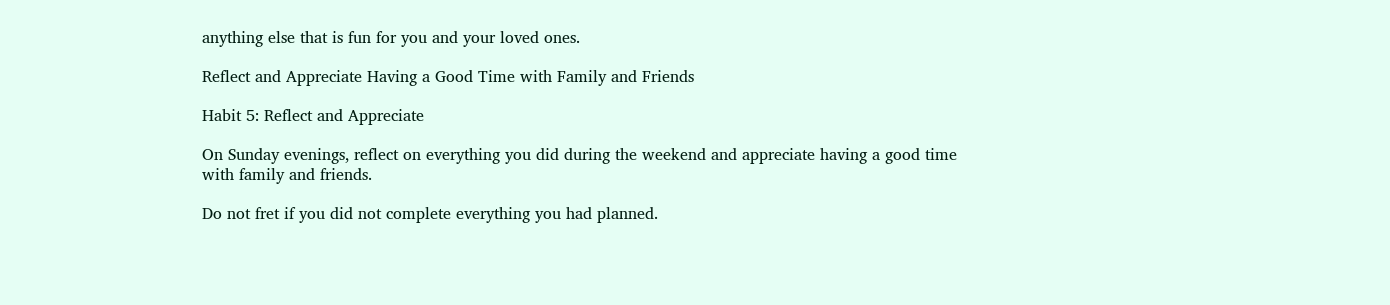anything else that is fun for you and your loved ones.

Reflect and Appreciate Having a Good Time with Family and Friends

Habit 5: Reflect and Appreciate

On Sunday evenings, reflect on everything you did during the weekend and appreciate having a good time with family and friends.

Do not fret if you did not complete everything you had planned.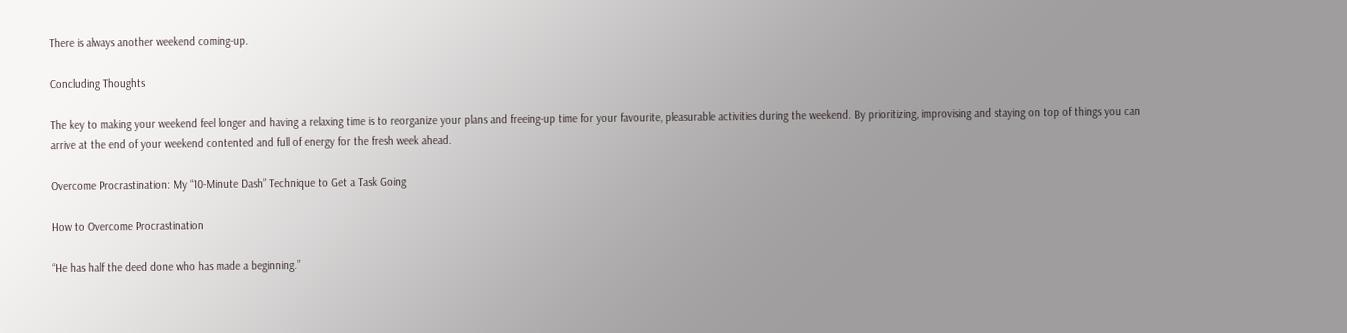There is always another weekend coming-up.

Concluding Thoughts

The key to making your weekend feel longer and having a relaxing time is to reorganize your plans and freeing-up time for your favourite, pleasurable activities during the weekend. By prioritizing, improvising and staying on top of things you can arrive at the end of your weekend contented and full of energy for the fresh week ahead.

Overcome Procrastination: My “10-Minute Dash” Technique to Get a Task Going

How to Overcome Procrastination

“He has half the deed done who has made a beginning.”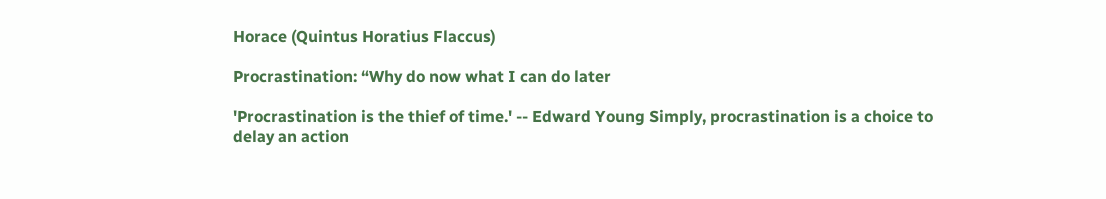Horace (Quintus Horatius Flaccus)

Procrastination: “Why do now what I can do later

'Procrastination is the thief of time.' -- Edward Young Simply, procrastination is a choice to delay an action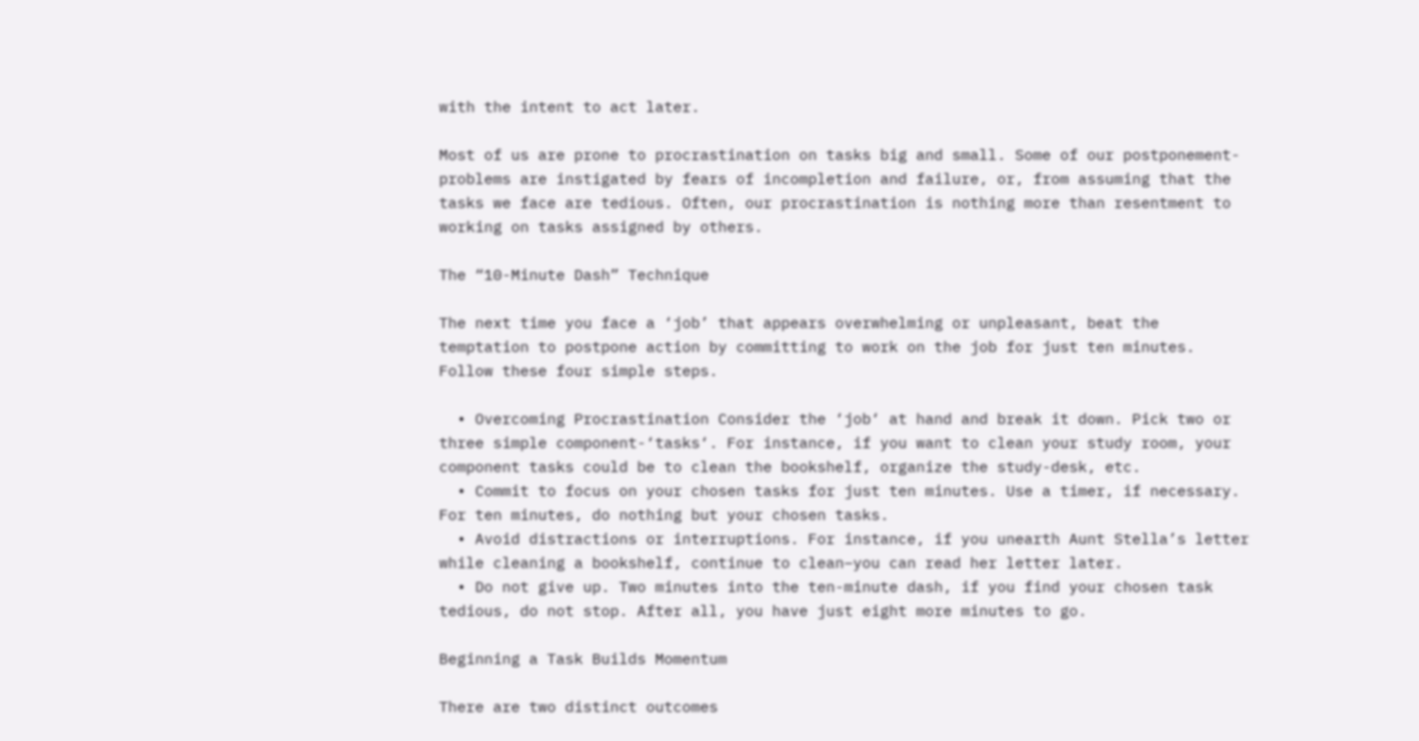with the intent to act later.

Most of us are prone to procrastination on tasks big and small. Some of our postponement-problems are instigated by fears of incompletion and failure, or, from assuming that the tasks we face are tedious. Often, our procrastination is nothing more than resentment to working on tasks assigned by others.

The “10-Minute Dash” Technique

The next time you face a ‘job’ that appears overwhelming or unpleasant, beat the temptation to postpone action by committing to work on the job for just ten minutes. Follow these four simple steps.

  • Overcoming Procrastination Consider the ‘job‘ at hand and break it down. Pick two or three simple component-‘tasks‘. For instance, if you want to clean your study room, your component tasks could be to clean the bookshelf, organize the study-desk, etc.
  • Commit to focus on your chosen tasks for just ten minutes. Use a timer, if necessary. For ten minutes, do nothing but your chosen tasks.
  • Avoid distractions or interruptions. For instance, if you unearth Aunt Stella’s letter while cleaning a bookshelf, continue to clean–you can read her letter later.
  • Do not give up. Two minutes into the ten-minute dash, if you find your chosen task tedious, do not stop. After all, you have just eight more minutes to go.

Beginning a Task Builds Momentum

There are two distinct outcomes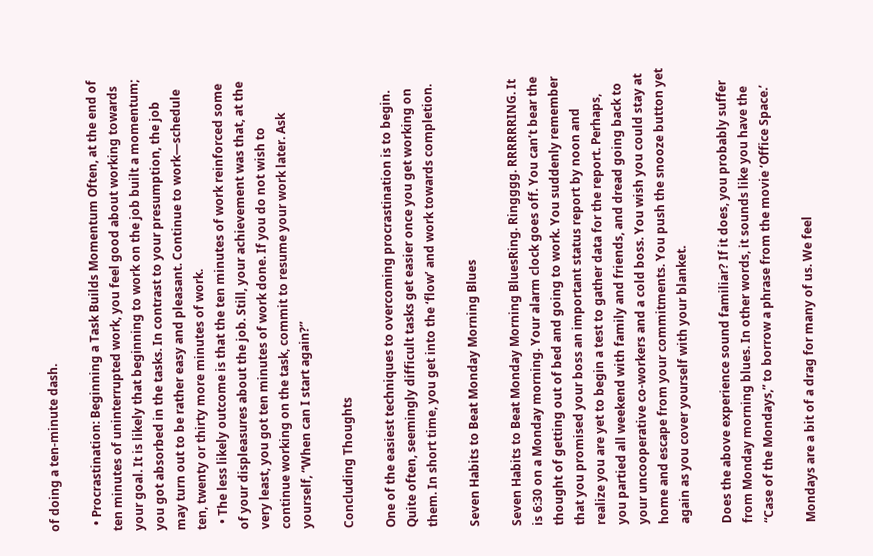of doing a ten-minute dash.

  • Procrastination: Beginning a Task Builds Momentum Often, at the end of ten minutes of uninterrupted work, you feel good about working towards your goal. It is likely that beginning to work on the job built a momentum; you got absorbed in the tasks. In contrast to your presumption, the job may turn out to be rather easy and pleasant. Continue to work—schedule ten, twenty or thirty more minutes of work.
  • The less likely outcome is that the ten minutes of work reinforced some of your displeasures about the job. Still, your achievement was that, at the very least, you got ten minutes of work done. If you do not wish to continue working on the task, commit to resume your work later. Ask yourself, “When can I start again?”

Concluding Thoughts

One of the easiest techniques to overcoming procrastination is to begin. Quite often, seemingly difficult tasks get easier once you get working on them. In short time, you get into the ‘flow’ and work towards completion.

Seven Habits to Beat Monday Morning Blues

Seven Habits to Beat Monday Morning BluesRing. Ringggg. RRRRRRING. It is 6:30 on a Monday morning. Your alarm clock goes off. You can’t bear the thought of getting out of bed and going to work. You suddenly remember that you promised your boss an important status report by noon and realize you are yet to begin a test to gather data for the report. Perhaps, you partied all weekend with family and friends, and dread going back to your uncooperative co-workers and a cold boss. You wish you could stay at home and escape from your commitments. You push the snooze button yet again as you cover yourself with your blanket.

Does the above experience sound familiar? If it does, you probably suffer from Monday morning blues. In other words, it sounds like you have the “Case of the Mondays,” to borrow a phrase from the movie ‘Office Space.’

Mondays are a bit of a drag for many of us. We feel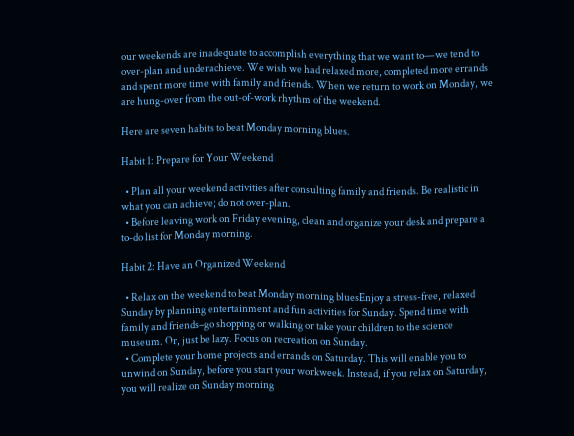our weekends are inadequate to accomplish everything that we want to—we tend to over-plan and underachieve. We wish we had relaxed more, completed more errands and spent more time with family and friends. When we return to work on Monday, we are hung-over from the out-of-work rhythm of the weekend.

Here are seven habits to beat Monday morning blues.

Habit 1: Prepare for Your Weekend

  • Plan all your weekend activities after consulting family and friends. Be realistic in what you can achieve; do not over-plan.
  • Before leaving work on Friday evening, clean and organize your desk and prepare a to-do list for Monday morning.

Habit 2: Have an Organized Weekend

  • Relax on the weekend to beat Monday morning bluesEnjoy a stress-free, relaxed Sunday by planning entertainment and fun activities for Sunday. Spend time with family and friends–go shopping or walking or take your children to the science museum. Or, just be lazy. Focus on recreation on Sunday.
  • Complete your home projects and errands on Saturday. This will enable you to unwind on Sunday, before you start your workweek. Instead, if you relax on Saturday, you will realize on Sunday morning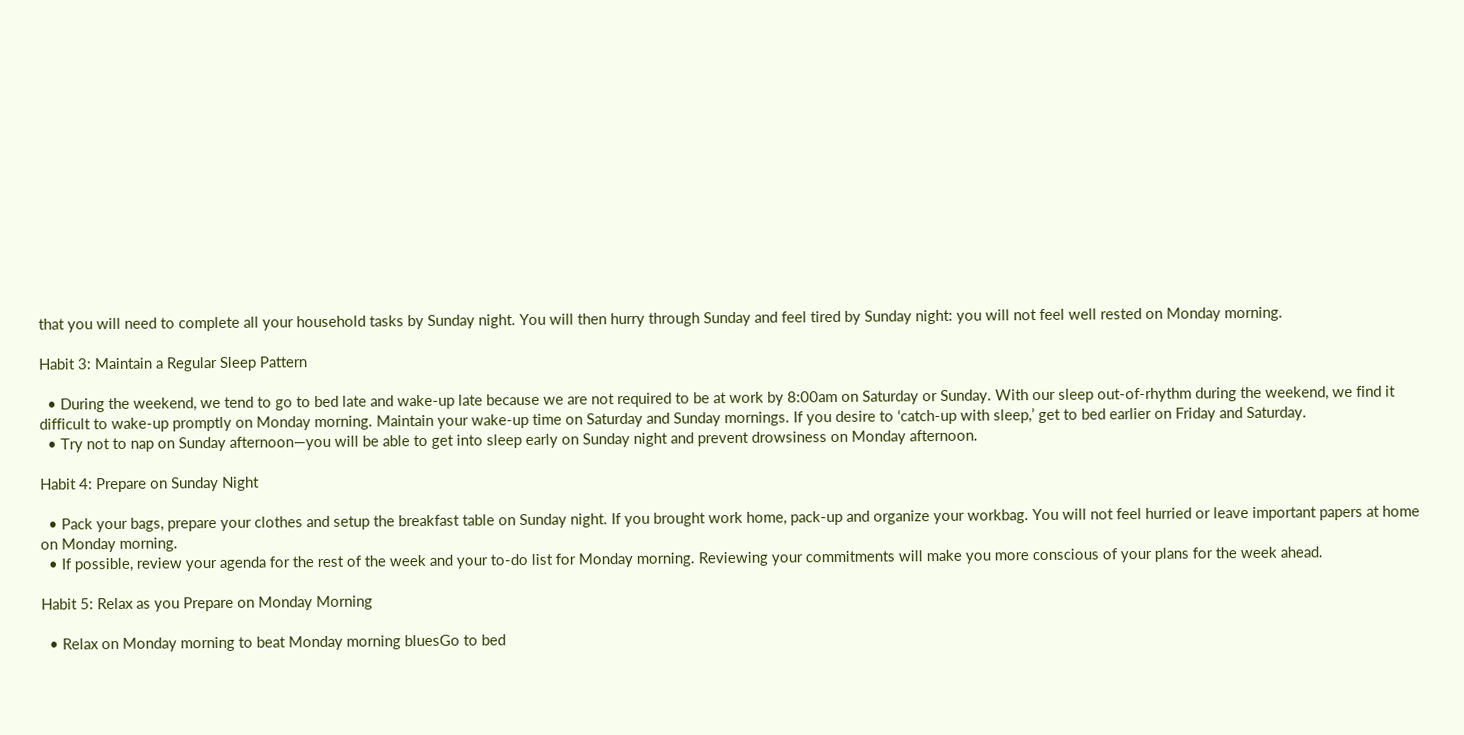that you will need to complete all your household tasks by Sunday night. You will then hurry through Sunday and feel tired by Sunday night: you will not feel well rested on Monday morning.

Habit 3: Maintain a Regular Sleep Pattern

  • During the weekend, we tend to go to bed late and wake-up late because we are not required to be at work by 8:00am on Saturday or Sunday. With our sleep out-of-rhythm during the weekend, we find it difficult to wake-up promptly on Monday morning. Maintain your wake-up time on Saturday and Sunday mornings. If you desire to ‘catch-up with sleep,’ get to bed earlier on Friday and Saturday.
  • Try not to nap on Sunday afternoon—you will be able to get into sleep early on Sunday night and prevent drowsiness on Monday afternoon.

Habit 4: Prepare on Sunday Night

  • Pack your bags, prepare your clothes and setup the breakfast table on Sunday night. If you brought work home, pack-up and organize your workbag. You will not feel hurried or leave important papers at home on Monday morning.
  • If possible, review your agenda for the rest of the week and your to-do list for Monday morning. Reviewing your commitments will make you more conscious of your plans for the week ahead.

Habit 5: Relax as you Prepare on Monday Morning

  • Relax on Monday morning to beat Monday morning bluesGo to bed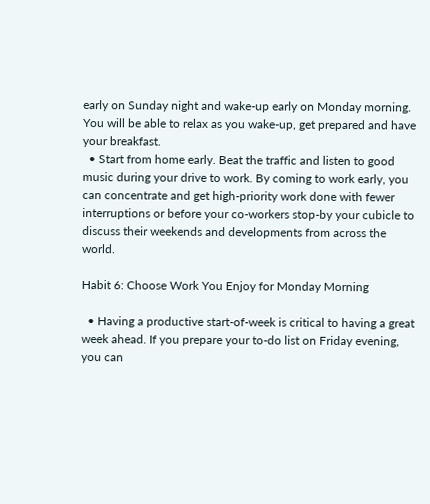early on Sunday night and wake-up early on Monday morning. You will be able to relax as you wake-up, get prepared and have your breakfast.
  • Start from home early. Beat the traffic and listen to good music during your drive to work. By coming to work early, you can concentrate and get high-priority work done with fewer interruptions or before your co-workers stop-by your cubicle to discuss their weekends and developments from across the world.

Habit 6: Choose Work You Enjoy for Monday Morning

  • Having a productive start-of-week is critical to having a great week ahead. If you prepare your to-do list on Friday evening, you can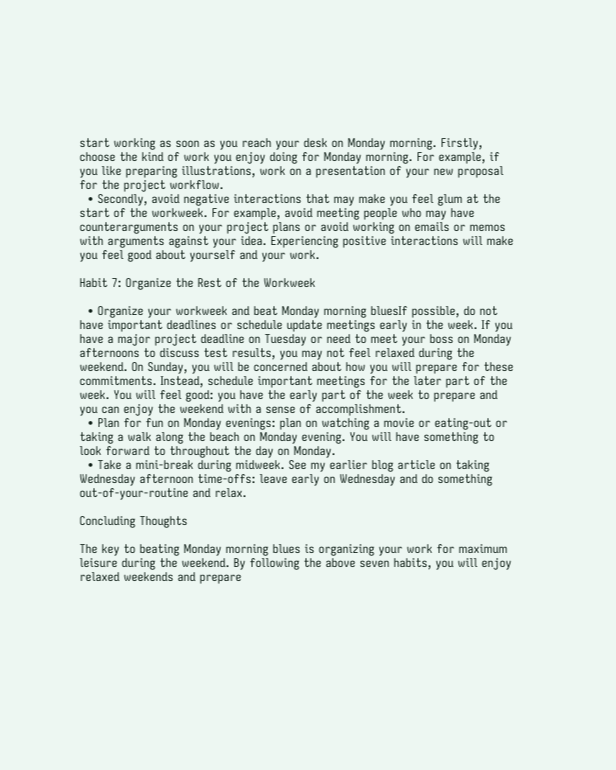start working as soon as you reach your desk on Monday morning. Firstly, choose the kind of work you enjoy doing for Monday morning. For example, if you like preparing illustrations, work on a presentation of your new proposal for the project workflow.
  • Secondly, avoid negative interactions that may make you feel glum at the start of the workweek. For example, avoid meeting people who may have counterarguments on your project plans or avoid working on emails or memos with arguments against your idea. Experiencing positive interactions will make you feel good about yourself and your work.

Habit 7: Organize the Rest of the Workweek

  • Organize your workweek and beat Monday morning bluesIf possible, do not have important deadlines or schedule update meetings early in the week. If you have a major project deadline on Tuesday or need to meet your boss on Monday afternoons to discuss test results, you may not feel relaxed during the weekend. On Sunday, you will be concerned about how you will prepare for these commitments. Instead, schedule important meetings for the later part of the week. You will feel good: you have the early part of the week to prepare and you can enjoy the weekend with a sense of accomplishment.
  • Plan for fun on Monday evenings: plan on watching a movie or eating-out or taking a walk along the beach on Monday evening. You will have something to look forward to throughout the day on Monday.
  • Take a mini-break during midweek. See my earlier blog article on taking Wednesday afternoon time-offs: leave early on Wednesday and do something out-of-your-routine and relax.

Concluding Thoughts

The key to beating Monday morning blues is organizing your work for maximum leisure during the weekend. By following the above seven habits, you will enjoy relaxed weekends and prepare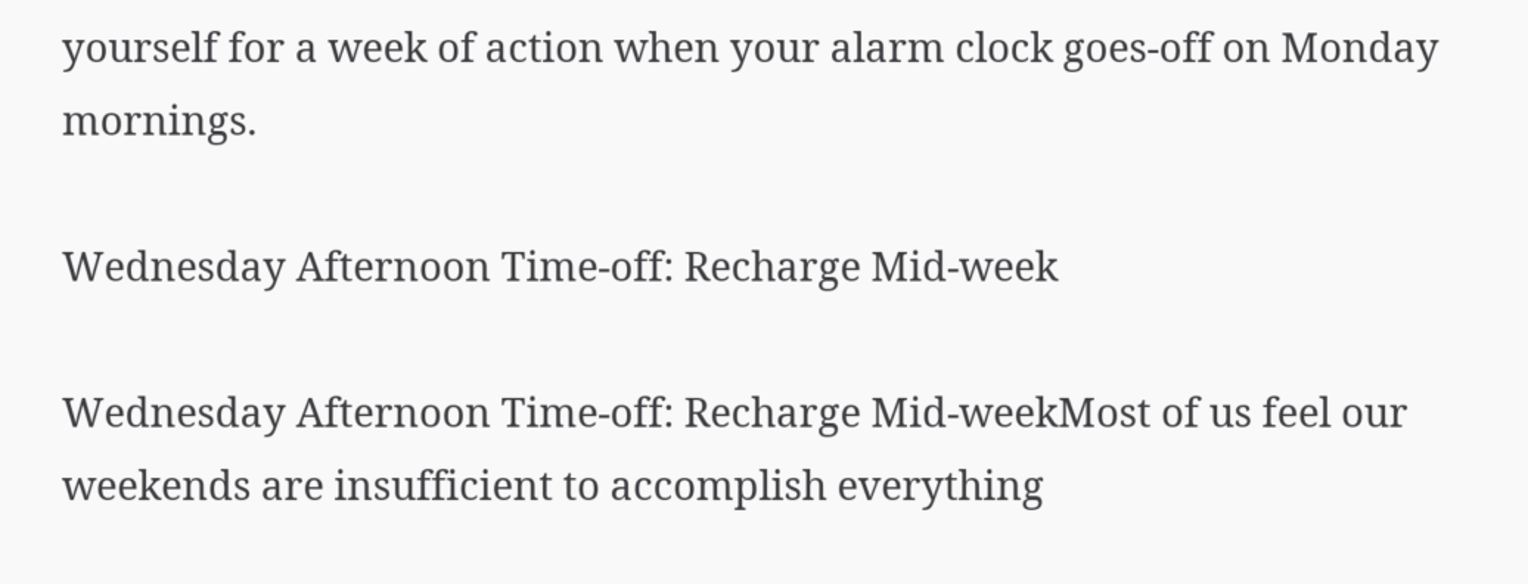yourself for a week of action when your alarm clock goes-off on Monday mornings.

Wednesday Afternoon Time-off: Recharge Mid-week

Wednesday Afternoon Time-off: Recharge Mid-weekMost of us feel our weekends are insufficient to accomplish everything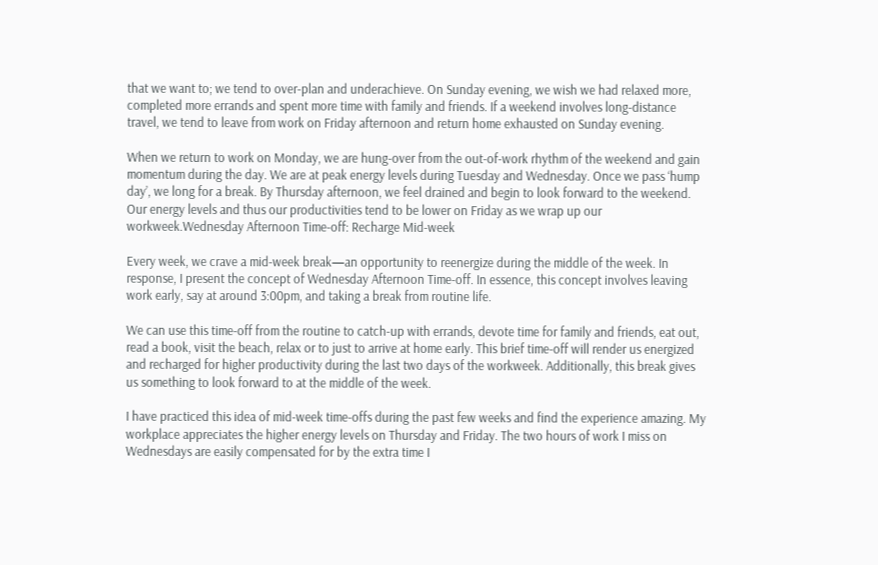that we want to; we tend to over-plan and underachieve. On Sunday evening, we wish we had relaxed more, completed more errands and spent more time with family and friends. If a weekend involves long-distance travel, we tend to leave from work on Friday afternoon and return home exhausted on Sunday evening.

When we return to work on Monday, we are hung-over from the out-of-work rhythm of the weekend and gain momentum during the day. We are at peak energy levels during Tuesday and Wednesday. Once we pass ‘hump day’, we long for a break. By Thursday afternoon, we feel drained and begin to look forward to the weekend. Our energy levels and thus our productivities tend to be lower on Friday as we wrap up our workweek.Wednesday Afternoon Time-off: Recharge Mid-week

Every week, we crave a mid-week break—an opportunity to reenergize during the middle of the week. In response, I present the concept of Wednesday Afternoon Time-off. In essence, this concept involves leaving work early, say at around 3:00pm, and taking a break from routine life.

We can use this time-off from the routine to catch-up with errands, devote time for family and friends, eat out, read a book, visit the beach, relax or to just to arrive at home early. This brief time-off will render us energized and recharged for higher productivity during the last two days of the workweek. Additionally, this break gives us something to look forward to at the middle of the week.

I have practiced this idea of mid-week time-offs during the past few weeks and find the experience amazing. My workplace appreciates the higher energy levels on Thursday and Friday. The two hours of work I miss on Wednesdays are easily compensated for by the extra time I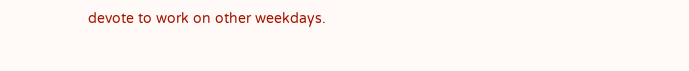devote to work on other weekdays.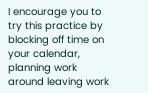I encourage you to try this practice by blocking off time on your calendar, planning work around leaving work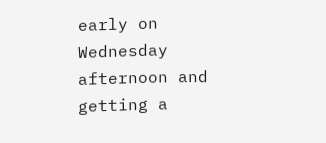early on Wednesday afternoon and getting a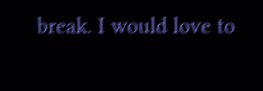break. I would love to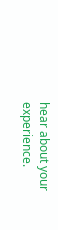hear about your experience.